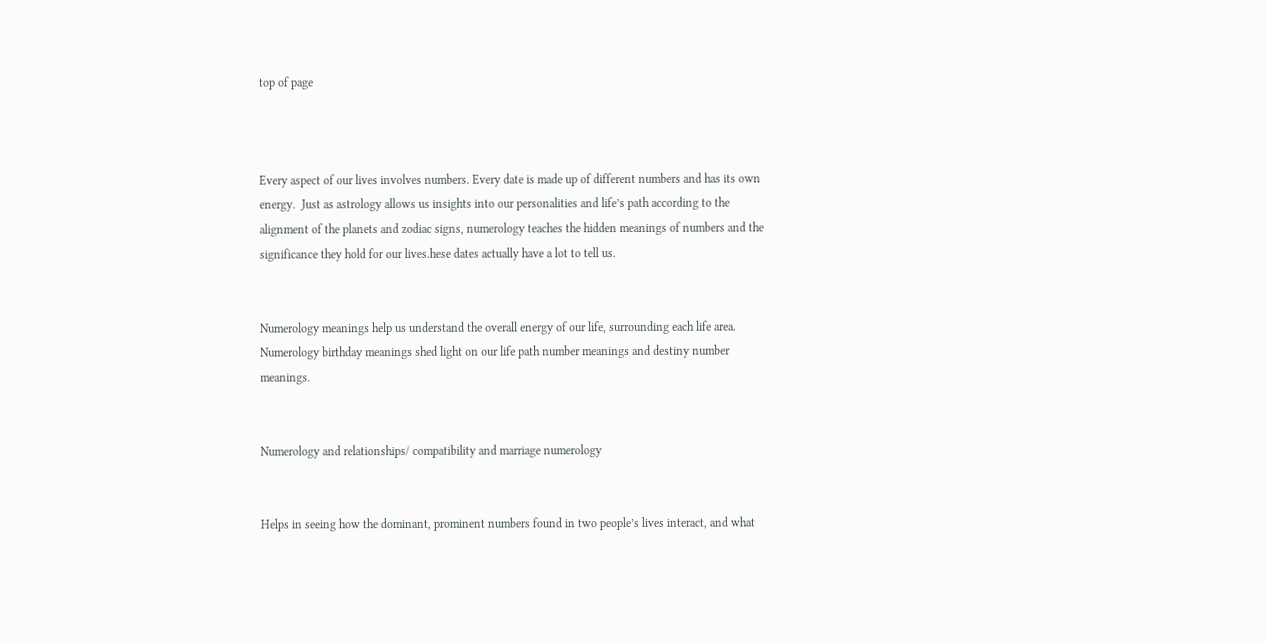top of page



Every aspect of our lives involves numbers. Every date is made up of different numbers and has its own energy.  Just as astrology allows us insights into our personalities and life’s path according to the alignment of the planets and zodiac signs, numerology teaches the hidden meanings of numbers and the significance they hold for our lives.hese dates actually have a lot to tell us.


Numerology meanings help us understand the overall energy of our life, surrounding each life area. Numerology birthday meanings shed light on our life path number meanings and destiny number meanings.


Numerology and relationships/ compatibility and marriage numerology


Helps in seeing how the dominant, prominent numbers found in two people’s lives interact, and what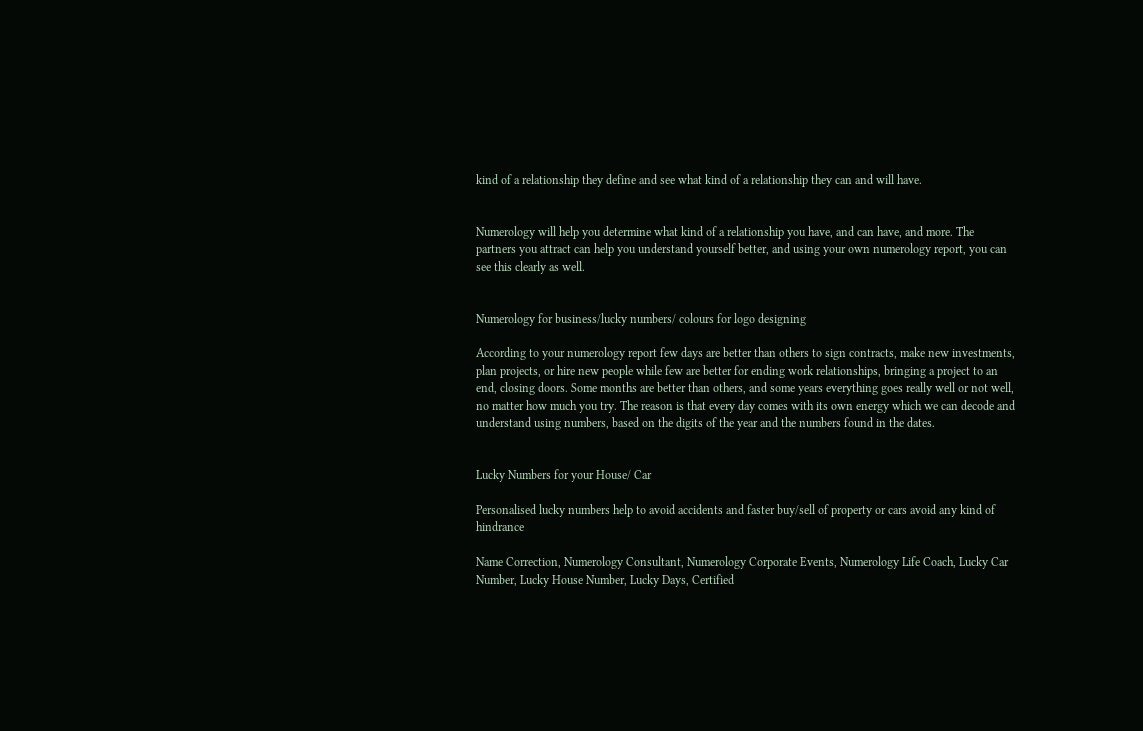kind of a relationship they define and see what kind of a relationship they can and will have.


Numerology will help you determine what kind of a relationship you have, and can have, and more. The partners you attract can help you understand yourself better, and using your own numerology report, you can see this clearly as well.


Numerology for business/lucky numbers/ colours for logo designing

According to your numerology report few days are better than others to sign contracts, make new investments, plan projects, or hire new people while few are better for ending work relationships, bringing a project to an end, closing doors. Some months are better than others, and some years everything goes really well or not well, no matter how much you try. The reason is that every day comes with its own energy which we can decode and understand using numbers, based on the digits of the year and the numbers found in the dates.


Lucky Numbers for your House/ Car

Personalised lucky numbers help to avoid accidents and faster buy/sell of property or cars avoid any kind of hindrance

Name Correction, Numerology Consultant, Numerology Corporate Events, Numerology Life Coach, Lucky Car Number, Lucky House Number, Lucky Days, Certified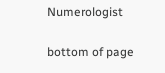Numerologist

bottom of page